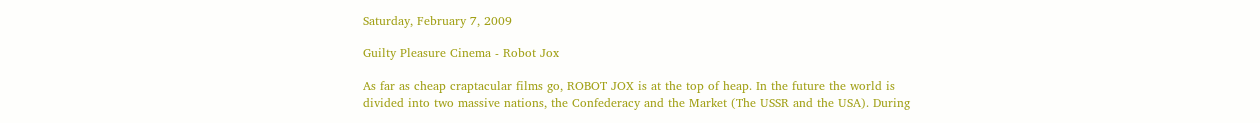Saturday, February 7, 2009

Guilty Pleasure Cinema - Robot Jox

As far as cheap craptacular films go, ROBOT JOX is at the top of heap. In the future the world is divided into two massive nations, the Confederacy and the Market (The USSR and the USA). During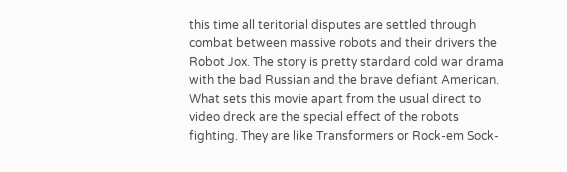this time all teritorial disputes are settled through combat between massive robots and their drivers the Robot Jox. The story is pretty stardard cold war drama with the bad Russian and the brave defiant American. What sets this movie apart from the usual direct to video dreck are the special effect of the robots fighting. They are like Transformers or Rock-em Sock-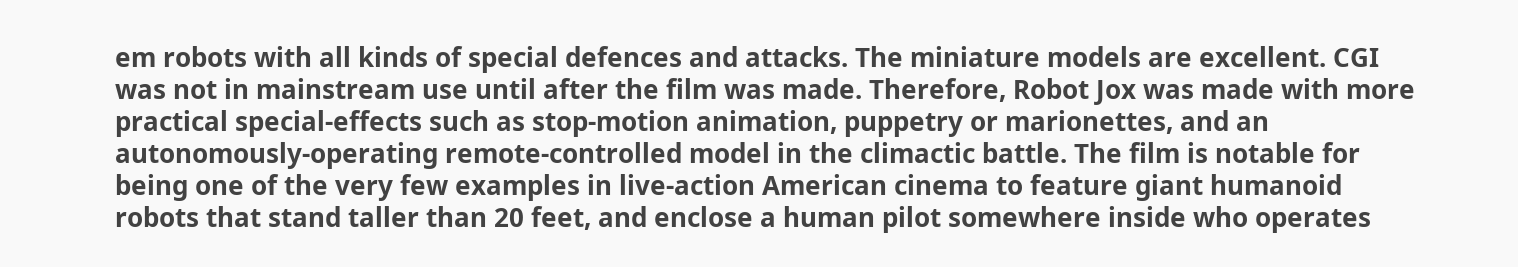em robots with all kinds of special defences and attacks. The miniature models are excellent. CGI was not in mainstream use until after the film was made. Therefore, Robot Jox was made with more practical special-effects such as stop-motion animation, puppetry or marionettes, and an autonomously-operating remote-controlled model in the climactic battle. The film is notable for being one of the very few examples in live-action American cinema to feature giant humanoid robots that stand taller than 20 feet, and enclose a human pilot somewhere inside who operates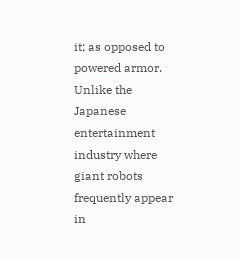it; as opposed to powered armor. Unlike the Japanese entertainment industry where giant robots frequently appear in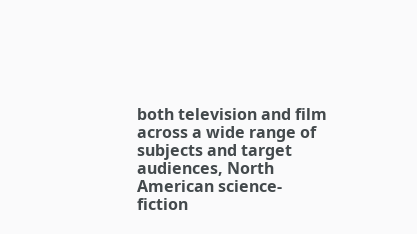both television and film across a wide range of subjects and target audiences, North American science-fiction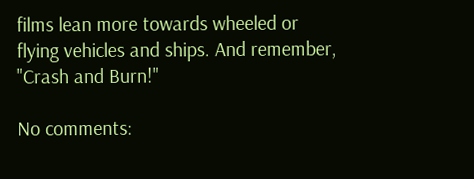films lean more towards wheeled or flying vehicles and ships. And remember, "Crash and Burn!"

No comments: